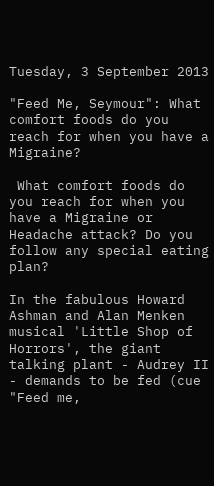Tuesday, 3 September 2013

"Feed Me, Seymour": What comfort foods do you reach for when you have a Migraine?

 What comfort foods do you reach for when you have a Migraine or Headache attack? Do you follow any special eating plan?

In the fabulous Howard Ashman and Alan Menken musical 'Little Shop of Horrors', the giant talking plant - Audrey II - demands to be fed (cue "Feed me,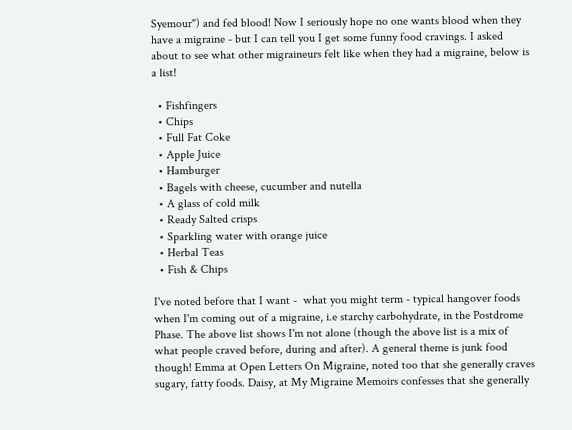Syemour") and fed blood! Now I seriously hope no one wants blood when they have a migraine - but I can tell you I get some funny food cravings. I asked about to see what other migraineurs felt like when they had a migraine, below is a list!

  • Fishfingers
  • Chips
  • Full Fat Coke
  • Apple Juice
  • Hamburger
  • Bagels with cheese, cucumber and nutella
  • A glass of cold milk
  • Ready Salted crisps
  • Sparkling water with orange juice
  • Herbal Teas
  • Fish & Chips

I've noted before that I want -  what you might term - typical hangover foods when I'm coming out of a migraine, i.e starchy carbohydrate, in the Postdrome Phase. The above list shows I'm not alone (though the above list is a mix of what people craved before, during and after). A general theme is junk food though! Emma at Open Letters On Migraine, noted too that she generally craves sugary, fatty foods. Daisy, at My Migraine Memoirs confesses that she generally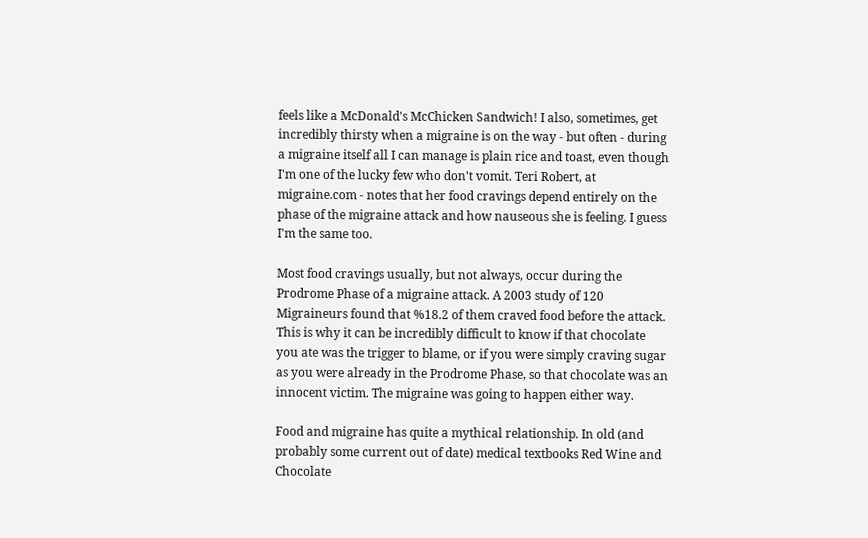feels like a McDonald's McChicken Sandwich! I also, sometimes, get incredibly thirsty when a migraine is on the way - but often - during a migraine itself all I can manage is plain rice and toast, even though I'm one of the lucky few who don't vomit. Teri Robert, at migraine.com - notes that her food cravings depend entirely on the phase of the migraine attack and how nauseous she is feeling. I guess I'm the same too.

Most food cravings usually, but not always, occur during the Prodrome Phase of a migraine attack. A 2003 study of 120 Migraineurs found that %18.2 of them craved food before the attack. This is why it can be incredibly difficult to know if that chocolate you ate was the trigger to blame, or if you were simply craving sugar as you were already in the Prodrome Phase, so that chocolate was an innocent victim. The migraine was going to happen either way.

Food and migraine has quite a mythical relationship. In old (and probably some current out of date) medical textbooks Red Wine and Chocolate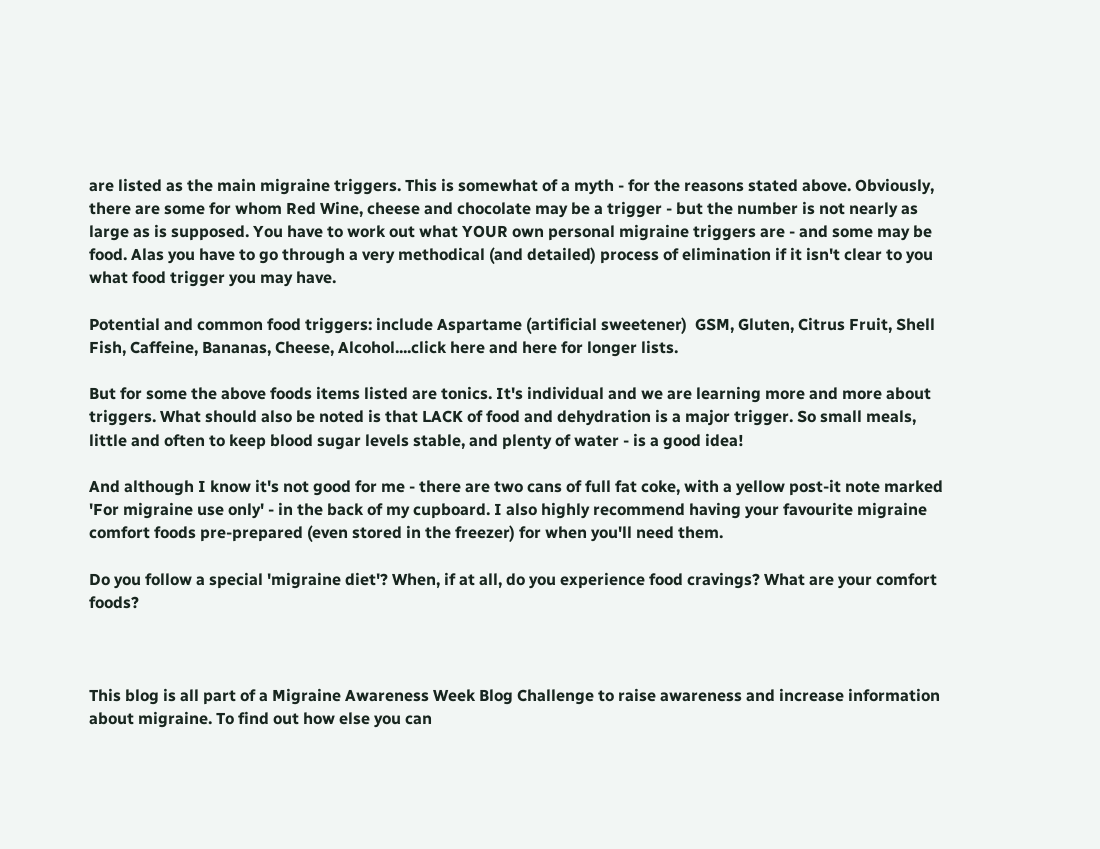are listed as the main migraine triggers. This is somewhat of a myth - for the reasons stated above. Obviously, there are some for whom Red Wine, cheese and chocolate may be a trigger - but the number is not nearly as large as is supposed. You have to work out what YOUR own personal migraine triggers are - and some may be food. Alas you have to go through a very methodical (and detailed) process of elimination if it isn't clear to you what food trigger you may have.

Potential and common food triggers: include Aspartame (artificial sweetener)  GSM, Gluten, Citrus Fruit, Shell Fish, Caffeine, Bananas, Cheese, Alcohol....click here and here for longer lists.

But for some the above foods items listed are tonics. It's individual and we are learning more and more about triggers. What should also be noted is that LACK of food and dehydration is a major trigger. So small meals, little and often to keep blood sugar levels stable, and plenty of water - is a good idea!

And although I know it's not good for me - there are two cans of full fat coke, with a yellow post-it note marked 'For migraine use only' - in the back of my cupboard. I also highly recommend having your favourite migraine comfort foods pre-prepared (even stored in the freezer) for when you'll need them.

Do you follow a special 'migraine diet'? When, if at all, do you experience food cravings? What are your comfort foods?



This blog is all part of a Migraine Awareness Week Blog Challenge to raise awareness and increase information about migraine. To find out how else you can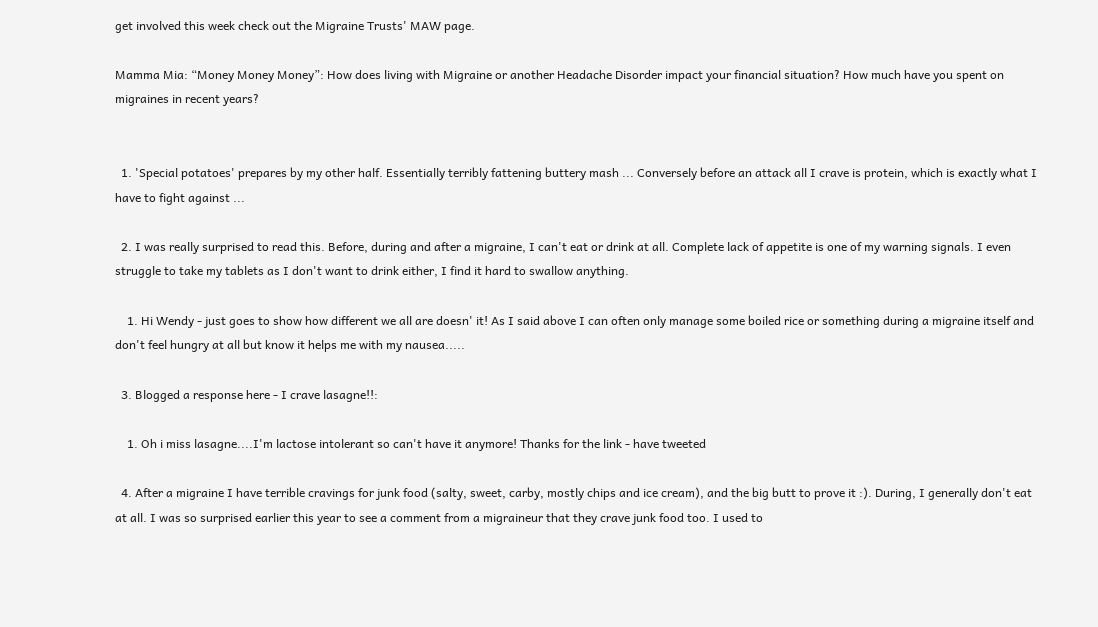get involved this week check out the Migraine Trusts' MAW page.

Mamma Mia: “Money Money Money”: How does living with Migraine or another Headache Disorder impact your financial situation? How much have you spent on migraines in recent years?


  1. 'Special potatoes' prepares by my other half. Essentially terribly fattening buttery mash ... Conversely before an attack all I crave is protein, which is exactly what I have to fight against ...

  2. I was really surprised to read this. Before, during and after a migraine, I can't eat or drink at all. Complete lack of appetite is one of my warning signals. I even struggle to take my tablets as I don't want to drink either, I find it hard to swallow anything.

    1. Hi Wendy - just goes to show how different we all are doesn' it! As I said above I can often only manage some boiled rice or something during a migraine itself and don't feel hungry at all but know it helps me with my nausea.....

  3. Blogged a response here - I crave lasagne!!:

    1. Oh i miss lasagne....I'm lactose intolerant so can't have it anymore! Thanks for the link - have tweeted

  4. After a migraine I have terrible cravings for junk food (salty, sweet, carby, mostly chips and ice cream), and the big butt to prove it :). During, I generally don't eat at all. I was so surprised earlier this year to see a comment from a migraineur that they crave junk food too. I used to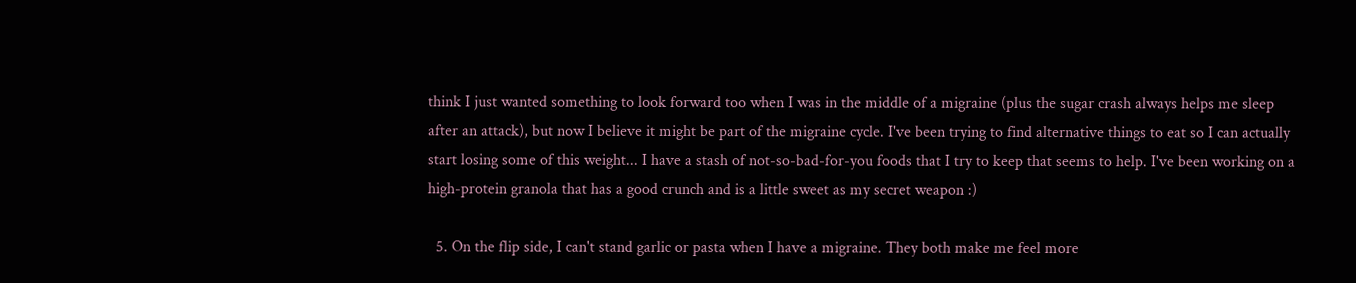think I just wanted something to look forward too when I was in the middle of a migraine (plus the sugar crash always helps me sleep after an attack), but now I believe it might be part of the migraine cycle. I've been trying to find alternative things to eat so I can actually start losing some of this weight... I have a stash of not-so-bad-for-you foods that I try to keep that seems to help. I've been working on a high-protein granola that has a good crunch and is a little sweet as my secret weapon :)

  5. On the flip side, I can't stand garlic or pasta when I have a migraine. They both make me feel more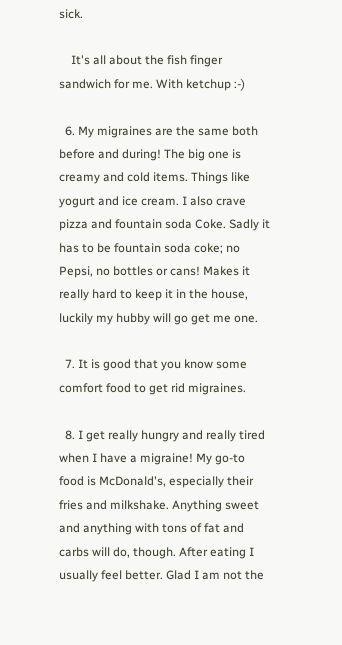sick.

    It's all about the fish finger sandwich for me. With ketchup :-)

  6. My migraines are the same both before and during! The big one is creamy and cold items. Things like yogurt and ice cream. I also crave pizza and fountain soda Coke. Sadly it has to be fountain soda coke; no Pepsi, no bottles or cans! Makes it really hard to keep it in the house, luckily my hubby will go get me one.

  7. It is good that you know some comfort food to get rid migraines.

  8. I get really hungry and really tired when I have a migraine! My go-to food is McDonald's, especially their fries and milkshake. Anything sweet and anything with tons of fat and carbs will do, though. After eating I usually feel better. Glad I am not the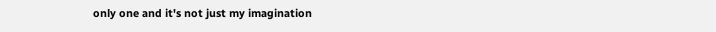only one and it's not just my imagination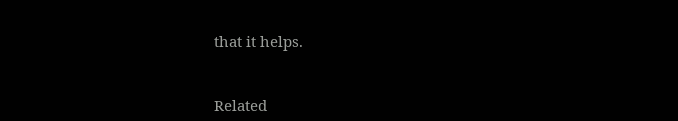that it helps.


Related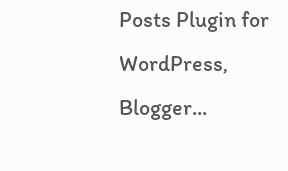Posts Plugin for WordPress, Blogger...